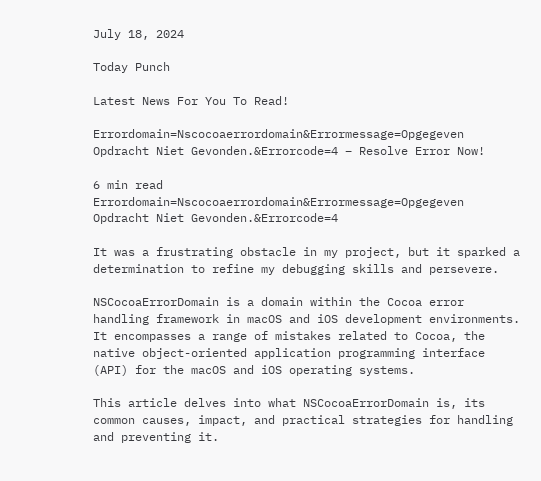July 18, 2024

Today Punch

Latest News For You To Read!

Errordomain=Nscocoaerrordomain&Errormessage=Opgegeven Opdracht Niet Gevonden.&Errorcode=4 – Resolve Error Now!

6 min read
Errordomain=Nscocoaerrordomain&Errormessage=Opgegeven Opdracht Niet Gevonden.&Errorcode=4

It was a frustrating obstacle in my project, but it sparked a determination to refine my debugging skills and persevere.

NSCocoaErrorDomain is a domain within the Cocoa error handling framework in macOS and iOS development environments. It encompasses a range of mistakes related to Cocoa, the native object-oriented application programming interface (API) for the macOS and iOS operating systems.

This article delves into what NSCocoaErrorDomain is, its common causes, impact, and practical strategies for handling and preventing it.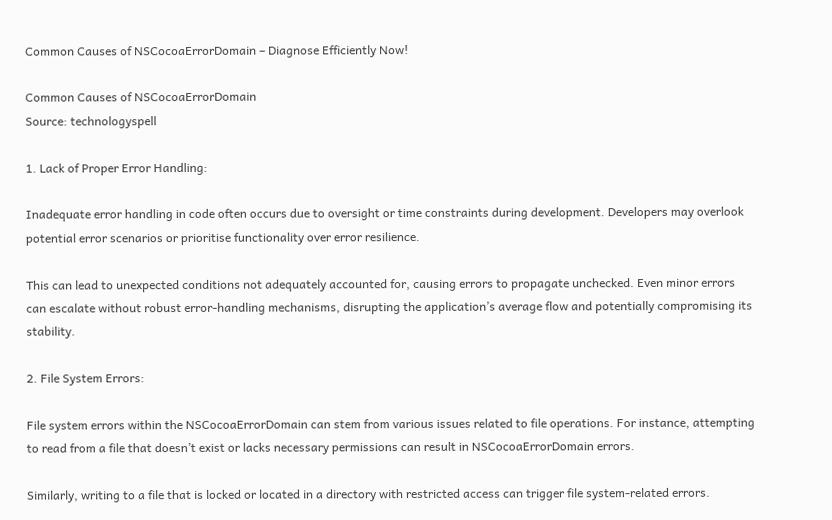Common Causes of NSCocoaErrorDomain – Diagnose Efficiently Now!

Common Causes of NSCocoaErrorDomain
Source: technologyspell

1. Lack of Proper Error Handling:

Inadequate error handling in code often occurs due to oversight or time constraints during development. Developers may overlook potential error scenarios or prioritise functionality over error resilience.

This can lead to unexpected conditions not adequately accounted for, causing errors to propagate unchecked. Even minor errors can escalate without robust error-handling mechanisms, disrupting the application’s average flow and potentially compromising its stability.

2. File System Errors:

File system errors within the NSCocoaErrorDomain can stem from various issues related to file operations. For instance, attempting to read from a file that doesn’t exist or lacks necessary permissions can result in NSCocoaErrorDomain errors.

Similarly, writing to a file that is locked or located in a directory with restricted access can trigger file system-related errors.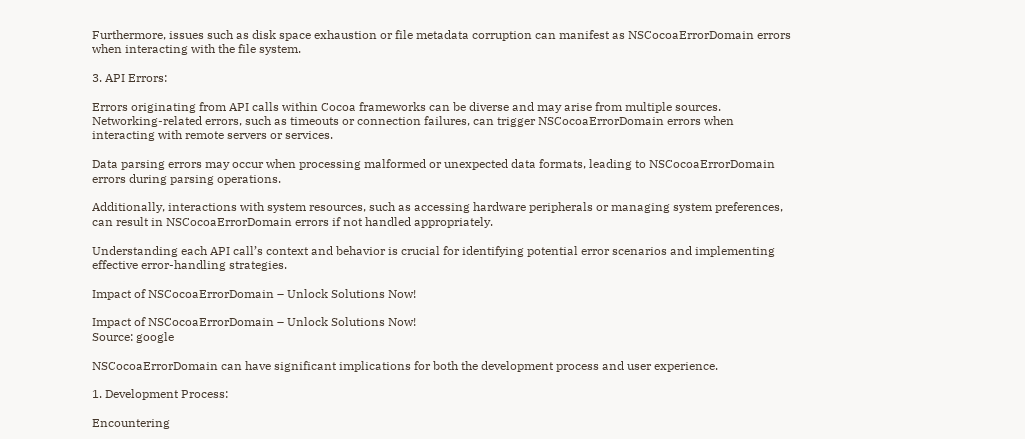Furthermore, issues such as disk space exhaustion or file metadata corruption can manifest as NSCocoaErrorDomain errors when interacting with the file system.

3. API Errors:

Errors originating from API calls within Cocoa frameworks can be diverse and may arise from multiple sources. Networking-related errors, such as timeouts or connection failures, can trigger NSCocoaErrorDomain errors when interacting with remote servers or services.

Data parsing errors may occur when processing malformed or unexpected data formats, leading to NSCocoaErrorDomain errors during parsing operations.

Additionally, interactions with system resources, such as accessing hardware peripherals or managing system preferences, can result in NSCocoaErrorDomain errors if not handled appropriately.

Understanding each API call’s context and behavior is crucial for identifying potential error scenarios and implementing effective error-handling strategies.

Impact of NSCocoaErrorDomain – Unlock Solutions Now!

Impact of NSCocoaErrorDomain – Unlock Solutions Now!
Source: google

NSCocoaErrorDomain can have significant implications for both the development process and user experience.

1. Development Process:

Encountering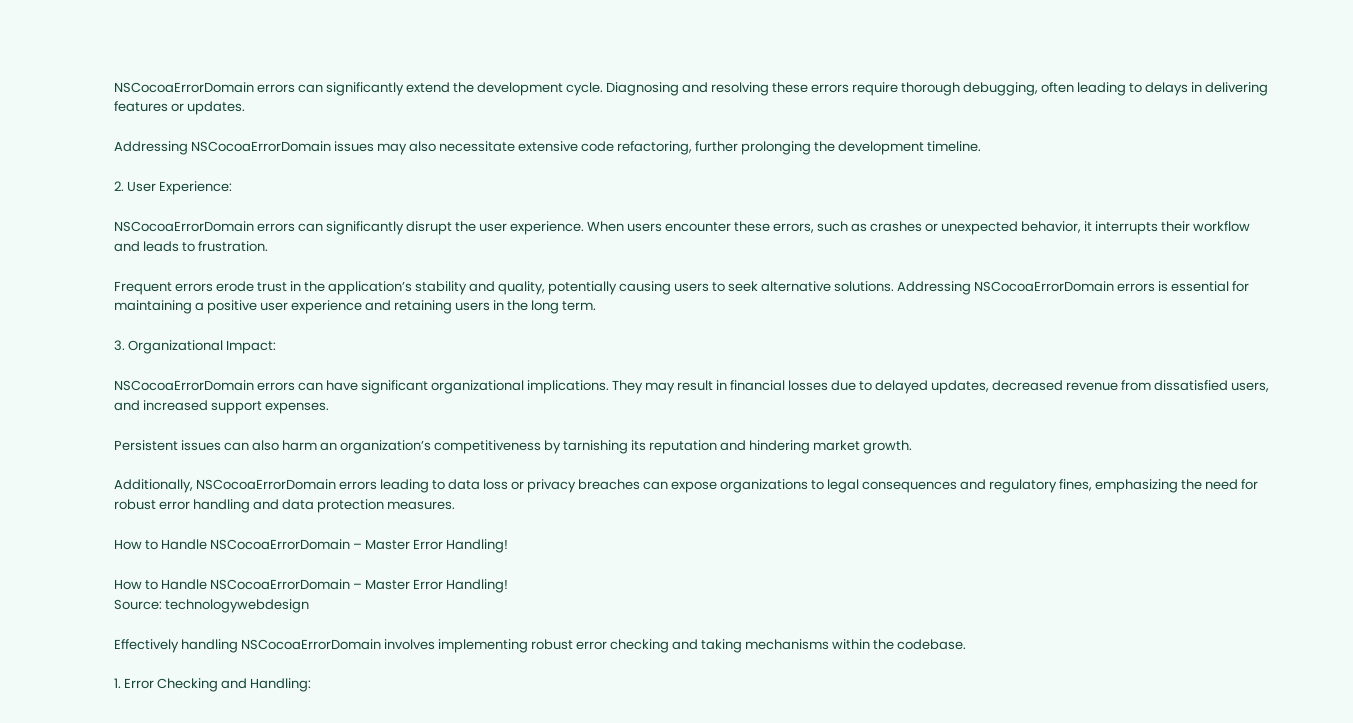NSCocoaErrorDomain errors can significantly extend the development cycle. Diagnosing and resolving these errors require thorough debugging, often leading to delays in delivering features or updates.

Addressing NSCocoaErrorDomain issues may also necessitate extensive code refactoring, further prolonging the development timeline.

2. User Experience:

NSCocoaErrorDomain errors can significantly disrupt the user experience. When users encounter these errors, such as crashes or unexpected behavior, it interrupts their workflow and leads to frustration.

Frequent errors erode trust in the application’s stability and quality, potentially causing users to seek alternative solutions. Addressing NSCocoaErrorDomain errors is essential for maintaining a positive user experience and retaining users in the long term.

3. Organizational Impact:

NSCocoaErrorDomain errors can have significant organizational implications. They may result in financial losses due to delayed updates, decreased revenue from dissatisfied users, and increased support expenses.

Persistent issues can also harm an organization’s competitiveness by tarnishing its reputation and hindering market growth.

Additionally, NSCocoaErrorDomain errors leading to data loss or privacy breaches can expose organizations to legal consequences and regulatory fines, emphasizing the need for robust error handling and data protection measures.

How to Handle NSCocoaErrorDomain – Master Error Handling!

How to Handle NSCocoaErrorDomain – Master Error Handling!
Source: technologywebdesign

Effectively handling NSCocoaErrorDomain involves implementing robust error checking and taking mechanisms within the codebase.

1. Error Checking and Handling: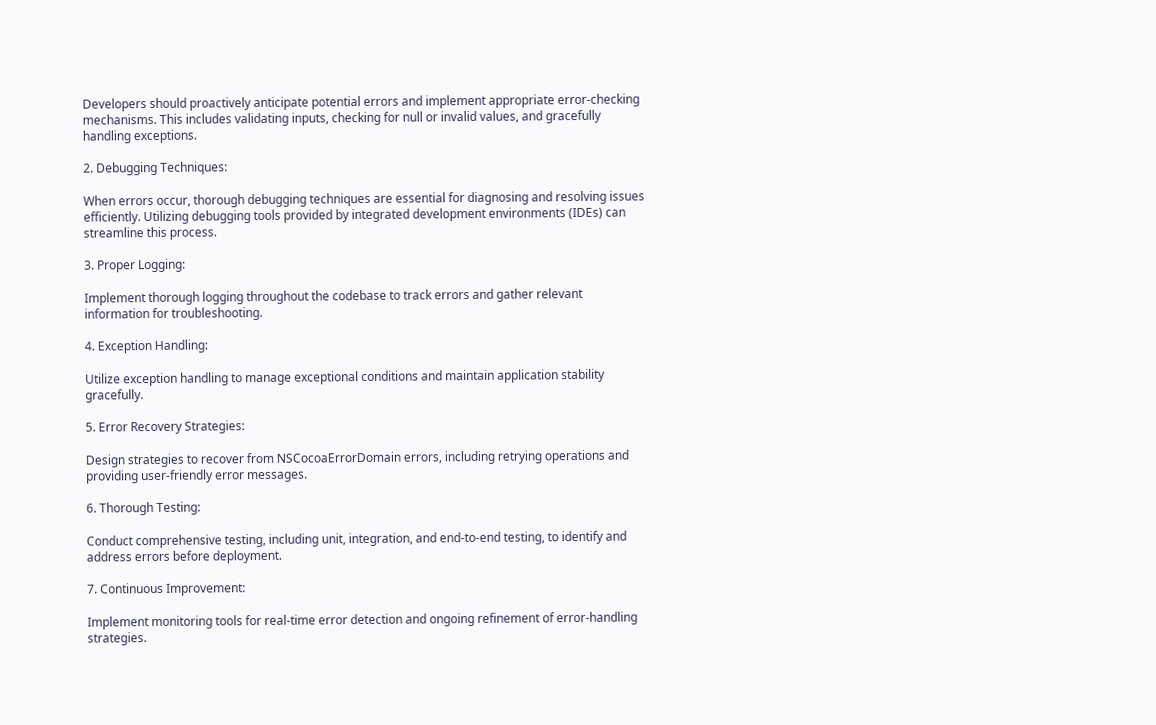Developers should proactively anticipate potential errors and implement appropriate error-checking mechanisms. This includes validating inputs, checking for null or invalid values, and gracefully handling exceptions.

2. Debugging Techniques:

When errors occur, thorough debugging techniques are essential for diagnosing and resolving issues efficiently. Utilizing debugging tools provided by integrated development environments (IDEs) can streamline this process.

3. Proper Logging:

Implement thorough logging throughout the codebase to track errors and gather relevant information for troubleshooting.

4. Exception Handling:

Utilize exception handling to manage exceptional conditions and maintain application stability gracefully.

5. Error Recovery Strategies:

Design strategies to recover from NSCocoaErrorDomain errors, including retrying operations and providing user-friendly error messages.

6. Thorough Testing:

Conduct comprehensive testing, including unit, integration, and end-to-end testing, to identify and address errors before deployment.

7. Continuous Improvement:

Implement monitoring tools for real-time error detection and ongoing refinement of error-handling strategies.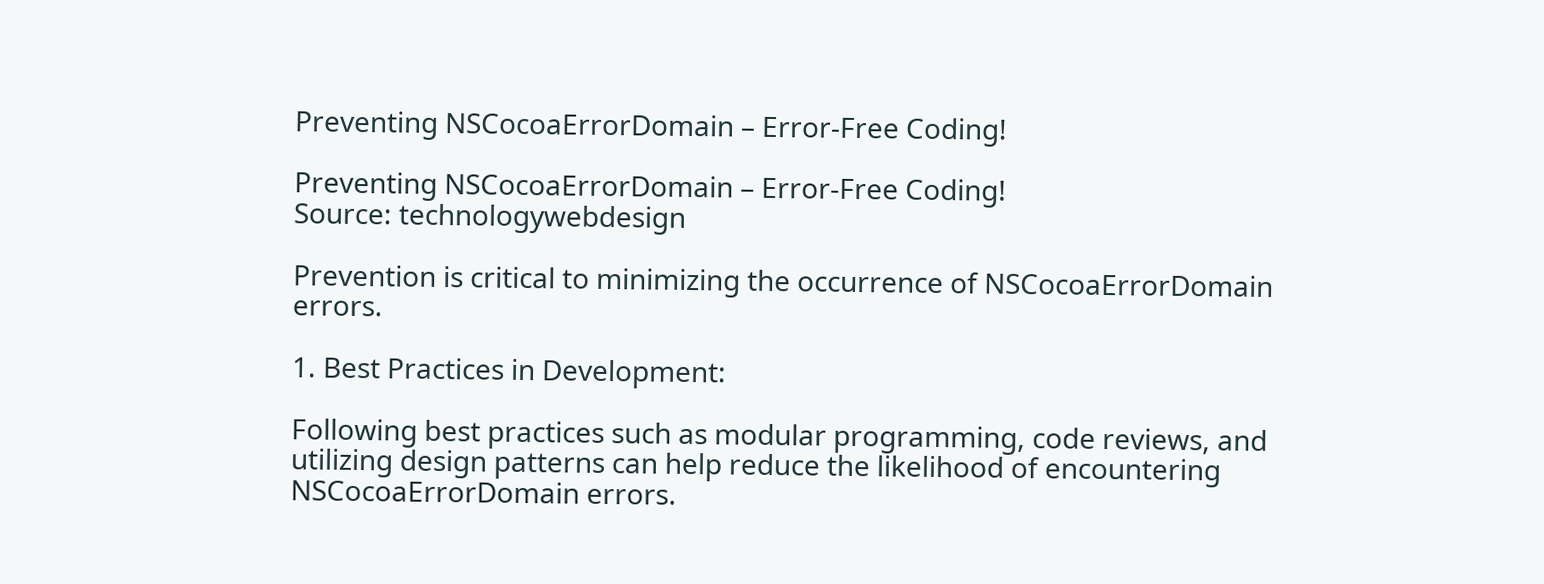Preventing NSCocoaErrorDomain – Error-Free Coding!

Preventing NSCocoaErrorDomain – Error-Free Coding!
Source: technologywebdesign

Prevention is critical to minimizing the occurrence of NSCocoaErrorDomain errors.

1. Best Practices in Development:

Following best practices such as modular programming, code reviews, and utilizing design patterns can help reduce the likelihood of encountering NSCocoaErrorDomain errors.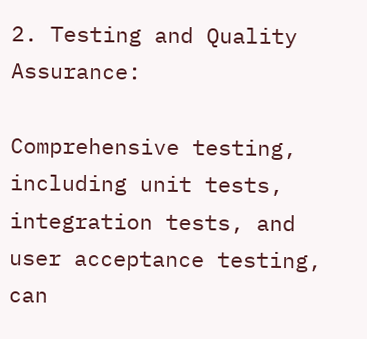2. Testing and Quality Assurance:

Comprehensive testing, including unit tests, integration tests, and user acceptance testing, can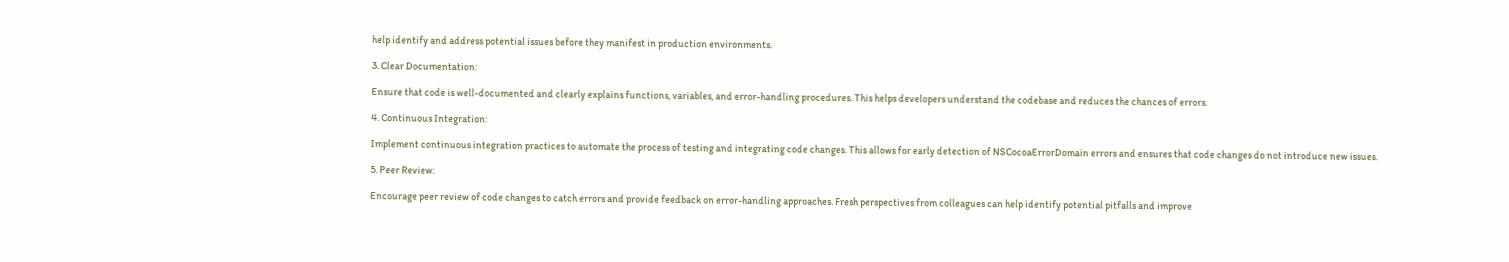help identify and address potential issues before they manifest in production environments.

3. Clear Documentation:

Ensure that code is well-documented and clearly explains functions, variables, and error-handling procedures. This helps developers understand the codebase and reduces the chances of errors.

4. Continuous Integration:

Implement continuous integration practices to automate the process of testing and integrating code changes. This allows for early detection of NSCocoaErrorDomain errors and ensures that code changes do not introduce new issues.

5. Peer Review:

Encourage peer review of code changes to catch errors and provide feedback on error-handling approaches. Fresh perspectives from colleagues can help identify potential pitfalls and improve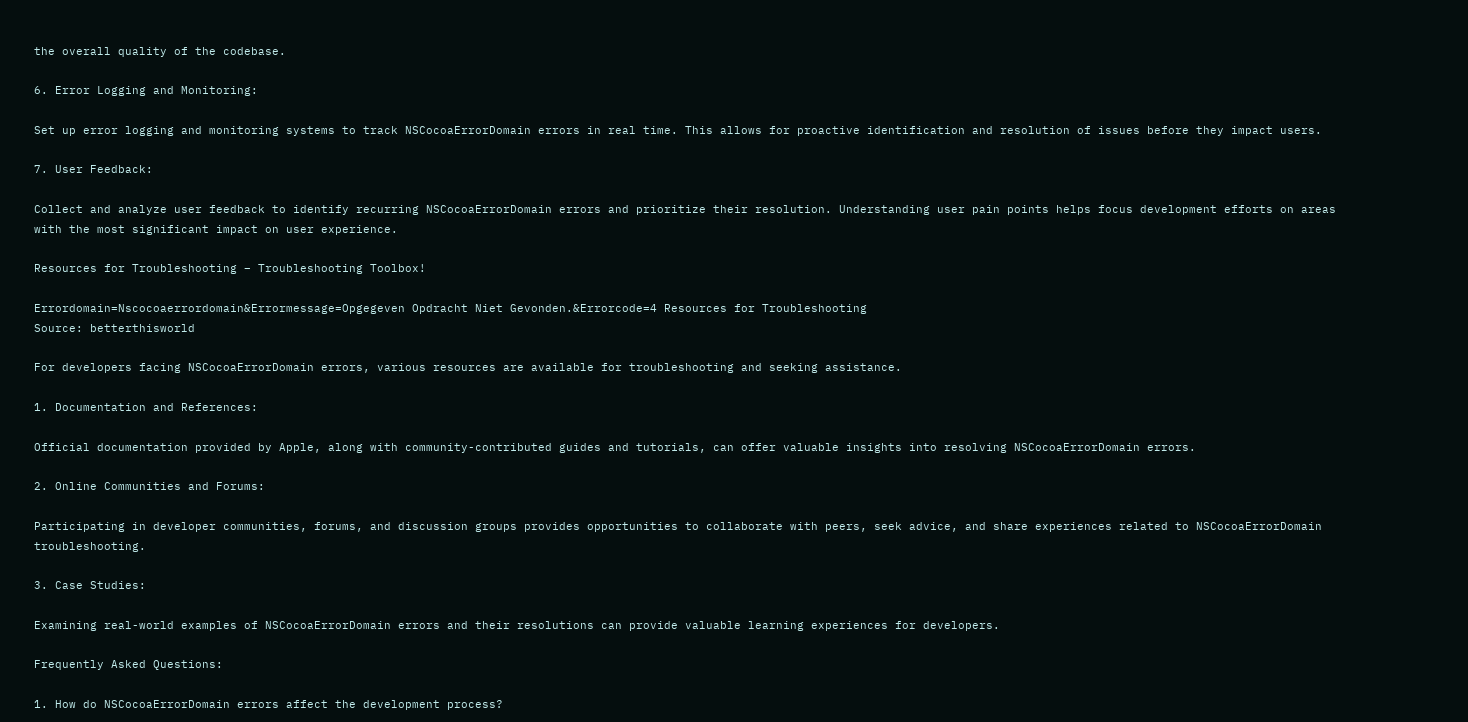the overall quality of the codebase.

6. Error Logging and Monitoring:

Set up error logging and monitoring systems to track NSCocoaErrorDomain errors in real time. This allows for proactive identification and resolution of issues before they impact users.

7. User Feedback:

Collect and analyze user feedback to identify recurring NSCocoaErrorDomain errors and prioritize their resolution. Understanding user pain points helps focus development efforts on areas with the most significant impact on user experience.

Resources for Troubleshooting – Troubleshooting Toolbox!

Errordomain=Nscocoaerrordomain&Errormessage=Opgegeven Opdracht Niet Gevonden.&Errorcode=4 Resources for Troubleshooting
Source: betterthisworld

For developers facing NSCocoaErrorDomain errors, various resources are available for troubleshooting and seeking assistance.

1. Documentation and References:

Official documentation provided by Apple, along with community-contributed guides and tutorials, can offer valuable insights into resolving NSCocoaErrorDomain errors.

2. Online Communities and Forums:

Participating in developer communities, forums, and discussion groups provides opportunities to collaborate with peers, seek advice, and share experiences related to NSCocoaErrorDomain troubleshooting.

3. Case Studies:

Examining real-world examples of NSCocoaErrorDomain errors and their resolutions can provide valuable learning experiences for developers.

Frequently Asked Questions:

1. How do NSCocoaErrorDomain errors affect the development process?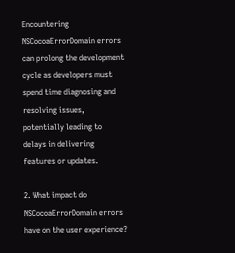Encountering NSCocoaErrorDomain errors can prolong the development cycle as developers must spend time diagnosing and resolving issues, potentially leading to delays in delivering features or updates.

2. What impact do NSCocoaErrorDomain errors have on the user experience?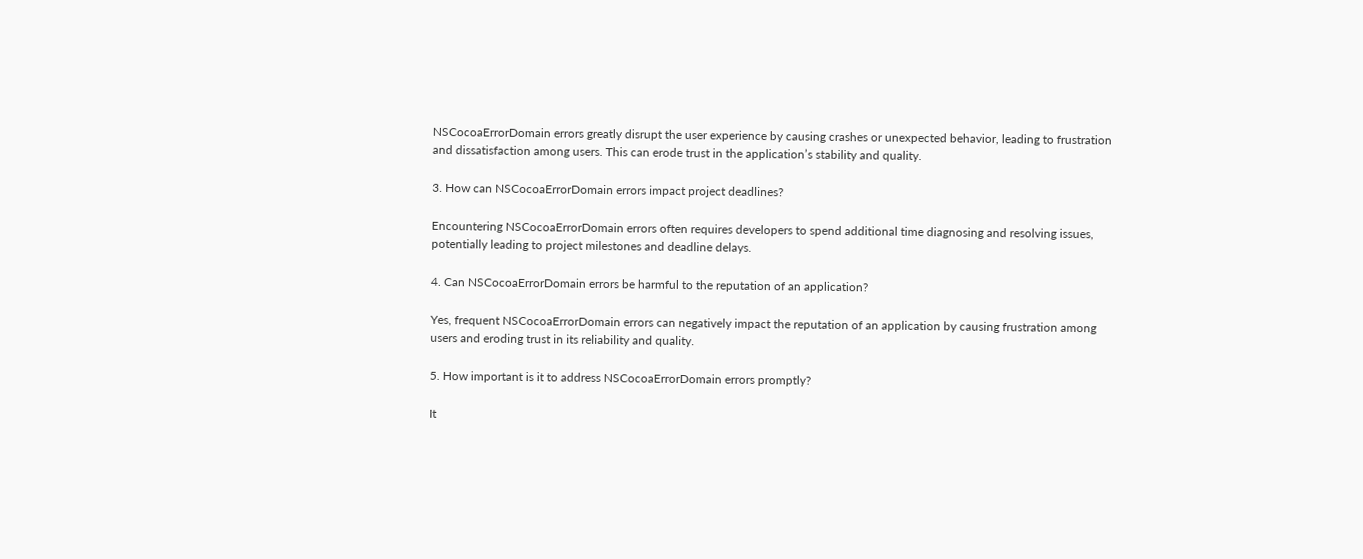NSCocoaErrorDomain errors greatly disrupt the user experience by causing crashes or unexpected behavior, leading to frustration and dissatisfaction among users. This can erode trust in the application’s stability and quality.

3. How can NSCocoaErrorDomain errors impact project deadlines?

Encountering NSCocoaErrorDomain errors often requires developers to spend additional time diagnosing and resolving issues, potentially leading to project milestones and deadline delays.

4. Can NSCocoaErrorDomain errors be harmful to the reputation of an application?

Yes, frequent NSCocoaErrorDomain errors can negatively impact the reputation of an application by causing frustration among users and eroding trust in its reliability and quality.

5. How important is it to address NSCocoaErrorDomain errors promptly?

It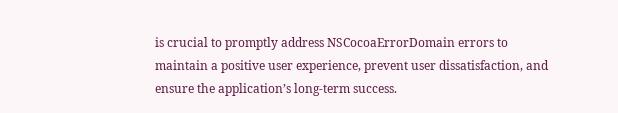is crucial to promptly address NSCocoaErrorDomain errors to maintain a positive user experience, prevent user dissatisfaction, and ensure the application’s long-term success.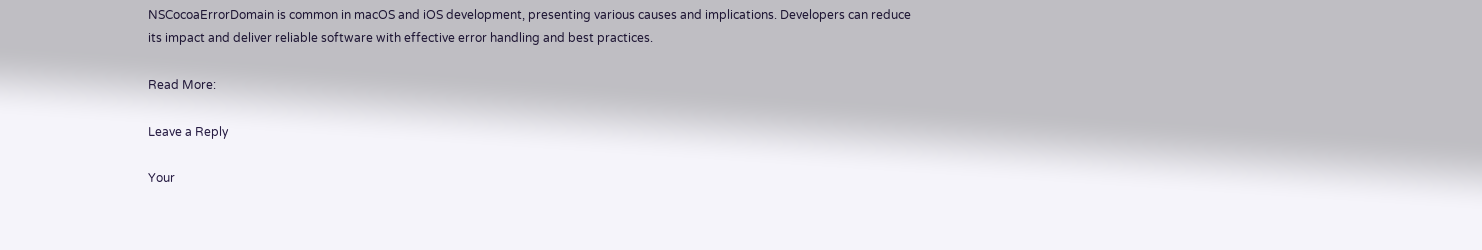NSCocoaErrorDomain is common in macOS and iOS development, presenting various causes and implications. Developers can reduce its impact and deliver reliable software with effective error handling and best practices.

Read More:

Leave a Reply

Your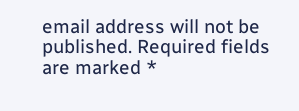email address will not be published. Required fields are marked *